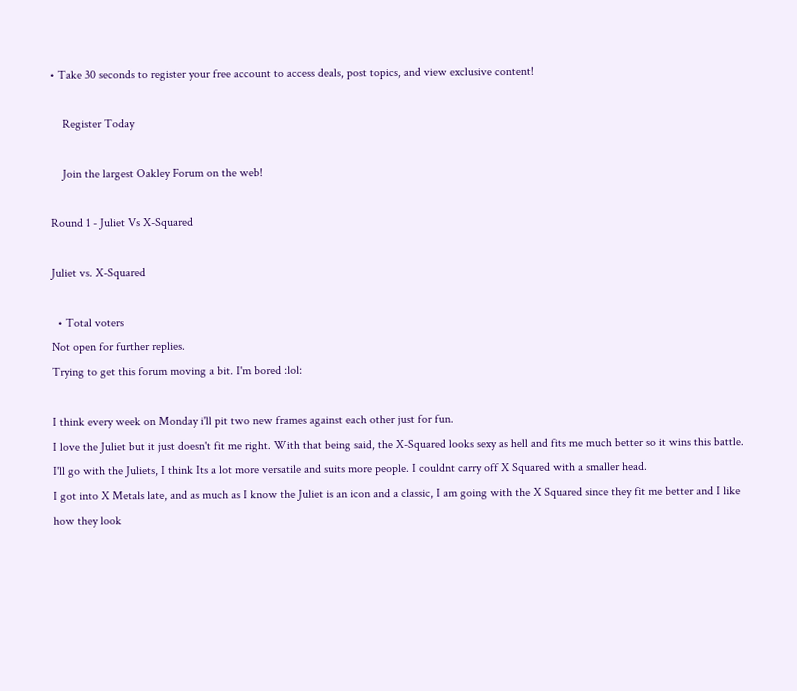• Take 30 seconds to register your free account to access deals, post topics, and view exclusive content!

    Register Today

    Join the largest Oakley Forum on the web!

Round 1 - Juliet Vs X-Squared

Juliet vs. X-Squared

  • Total voters
Not open for further replies.
Trying to get this forum moving a bit. I'm bored :lol:

I think every week on Monday i'll pit two new frames against each other just for fun.
I love the Juliet but it just doesn't fit me right. With that being said, the X-Squared looks sexy as hell and fits me much better so it wins this battle.
I'll go with the Juliets, I think Its a lot more versatile and suits more people. I couldnt carry off X Squared with a smaller head.
I got into X Metals late, and as much as I know the Juliet is an icon and a classic, I am going with the X Squared since they fit me better and I like how they look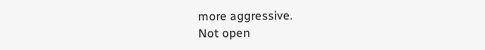more aggressive.
Not open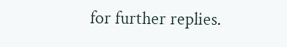for further replies.